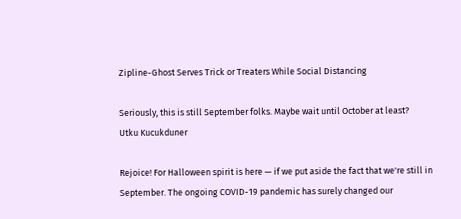Zipline-Ghost Serves Trick or Treaters While Social Distancing

Seriously, this is still September folks. Maybe wait until October at least?
Utku Kucukduner

Rejoice! For Halloween spirit is here — if we put aside the fact that we're still in September. The ongoing COVID-19 pandemic has surely changed our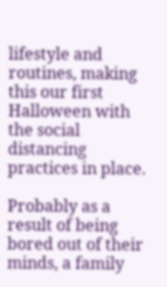lifestyle and routines, making this our first Halloween with the social distancing practices in place.

Probably as a result of being bored out of their minds, a family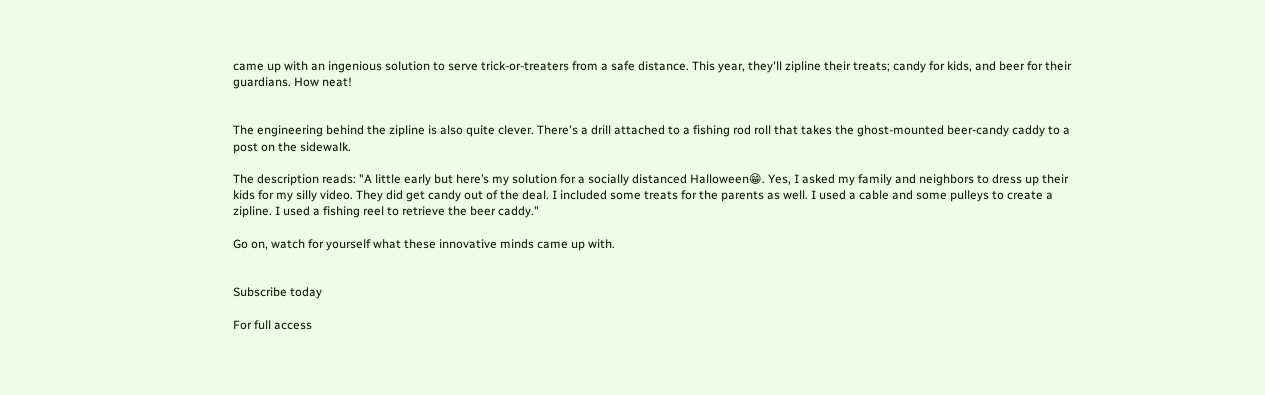came up with an ingenious solution to serve trick-or-treaters from a safe distance. This year, they'll zipline their treats; candy for kids, and beer for their guardians. How neat!


The engineering behind the zipline is also quite clever. There's a drill attached to a fishing rod roll that takes the ghost-mounted beer-candy caddy to a post on the sidewalk.

The description reads: "A little early but here’s my solution for a socially distanced Halloween😁. Yes, I asked my family and neighbors to dress up their kids for my silly video. They did get candy out of the deal. I included some treats for the parents as well. I used a cable and some pulleys to create a zipline. I used a fishing reel to retrieve the beer caddy."

Go on, watch for yourself what these innovative minds came up with.


Subscribe today

For full access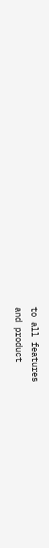to all features
and product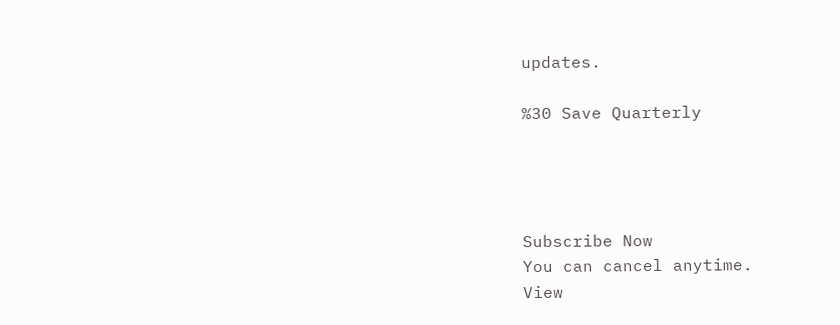updates.

%30 Save Quarterly




Subscribe Now
You can cancel anytime.
View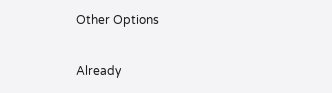Other Options

Already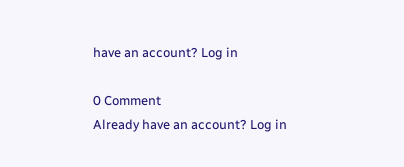have an account? Log in

0 Comment
Already have an account? Log in